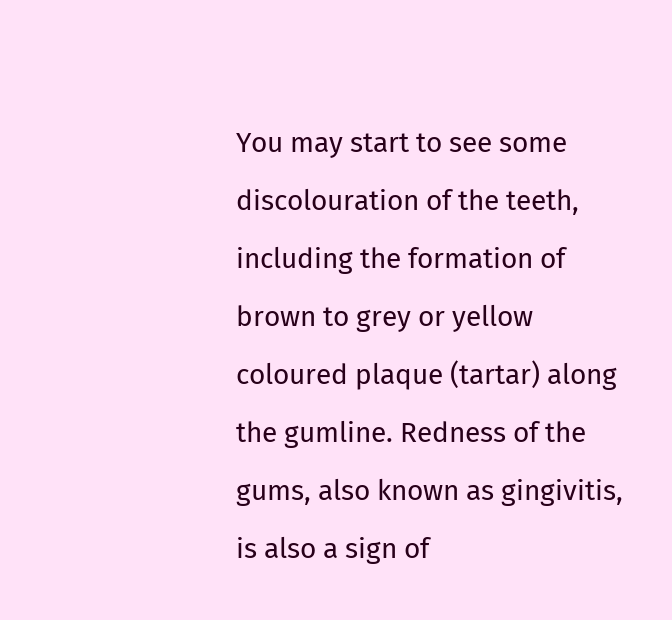You may start to see some discolouration of the teeth, including the formation of brown to grey or yellow coloured plaque (tartar) along the gumline. Redness of the gums, also known as gingivitis, is also a sign of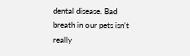dental disease. Bad breath in our pets isn’t really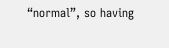“normal”, so having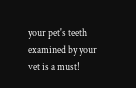your pet's teeth examined by your vet is a must!